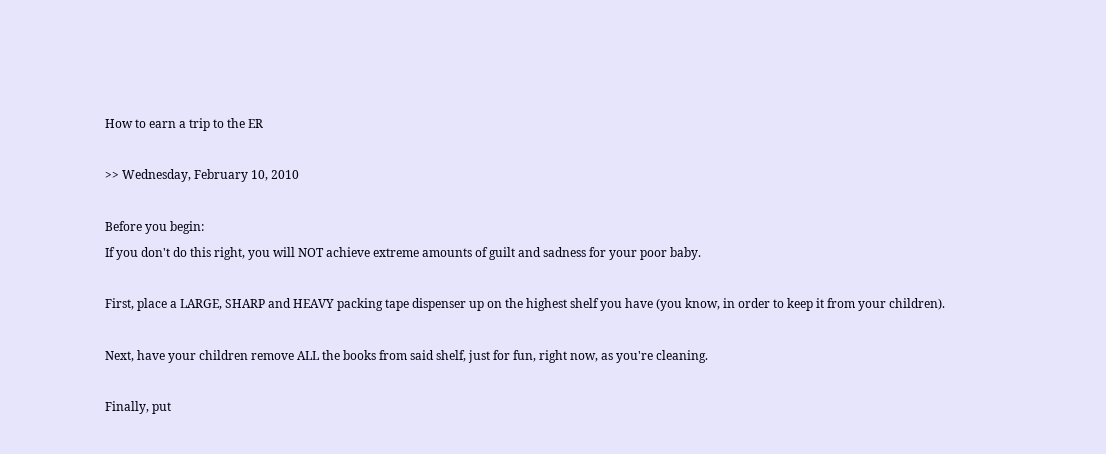How to earn a trip to the ER

>> Wednesday, February 10, 2010

Before you begin:
If you don't do this right, you will NOT achieve extreme amounts of guilt and sadness for your poor baby.

First, place a LARGE, SHARP and HEAVY packing tape dispenser up on the highest shelf you have (you know, in order to keep it from your children).

Next, have your children remove ALL the books from said shelf, just for fun, right now, as you're cleaning.

Finally, put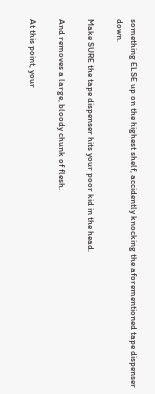something ELSE up on the highest shelf, accidently knocking the aforementioned tape dispenser down.

Make SURE the tape dispenser hits your poor kid in the head.

And removes a large, bloody chunk of flesh.

At this point, your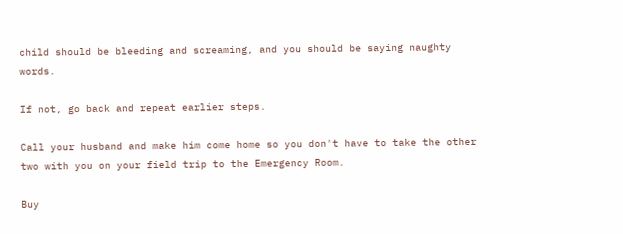child should be bleeding and screaming, and you should be saying naughty words.

If not, go back and repeat earlier steps.

Call your husband and make him come home so you don't have to take the other two with you on your field trip to the Emergency Room.

Buy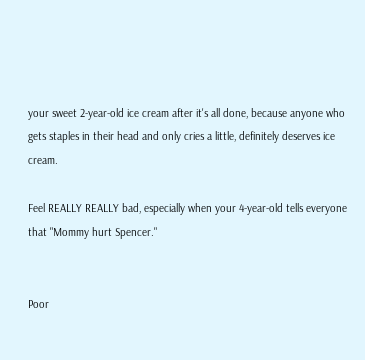your sweet 2-year-old ice cream after it's all done, because anyone who gets staples in their head and only cries a little, definitely deserves ice cream.

Feel REALLY REALLY bad, especially when your 4-year-old tells everyone that "Mommy hurt Spencer."


Poor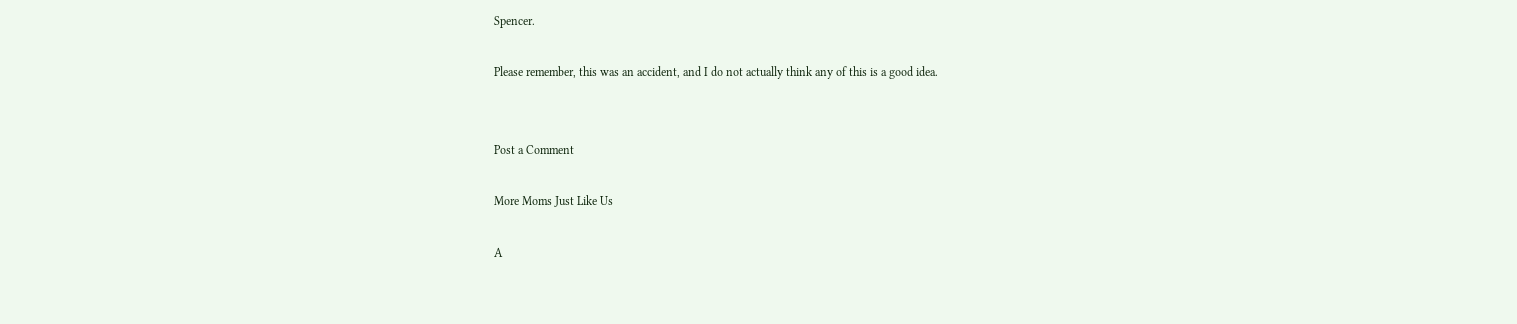Spencer.

Please remember, this was an accident, and I do not actually think any of this is a good idea.


Post a Comment

More Moms Just Like Us

A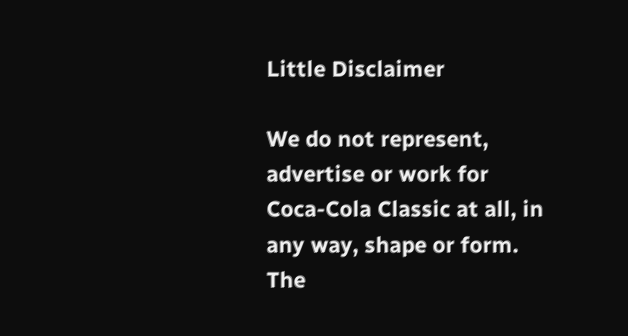Little Disclaimer

We do not represent, advertise or work for Coca-Cola Classic at all, in any way, shape or form. The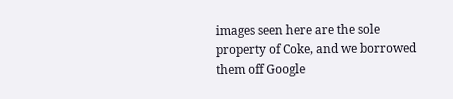images seen here are the sole property of Coke, and we borrowed them off Google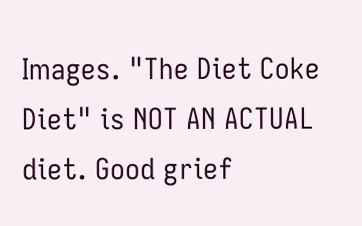Images. "The Diet Coke Diet" is NOT AN ACTUAL diet. Good grief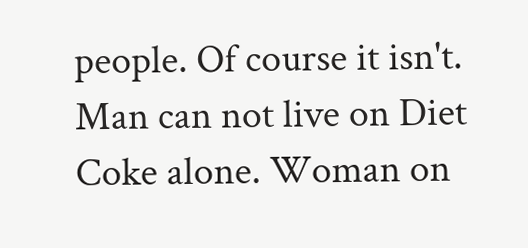people. Of course it isn't. Man can not live on Diet Coke alone. Woman on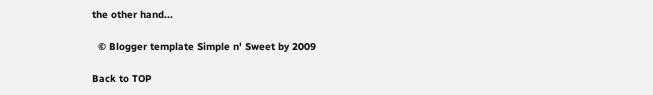the other hand...

  © Blogger template Simple n' Sweet by 2009

Back to TOP